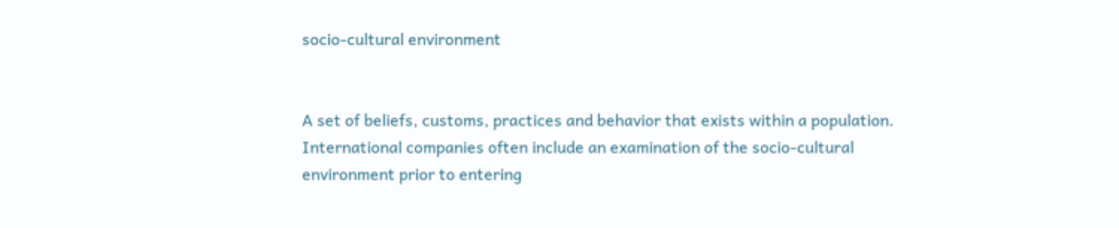socio-cultural environment


A set of beliefs, customs, practices and behavior that exists within a population. International companies often include an examination of the socio-cultural environment prior to entering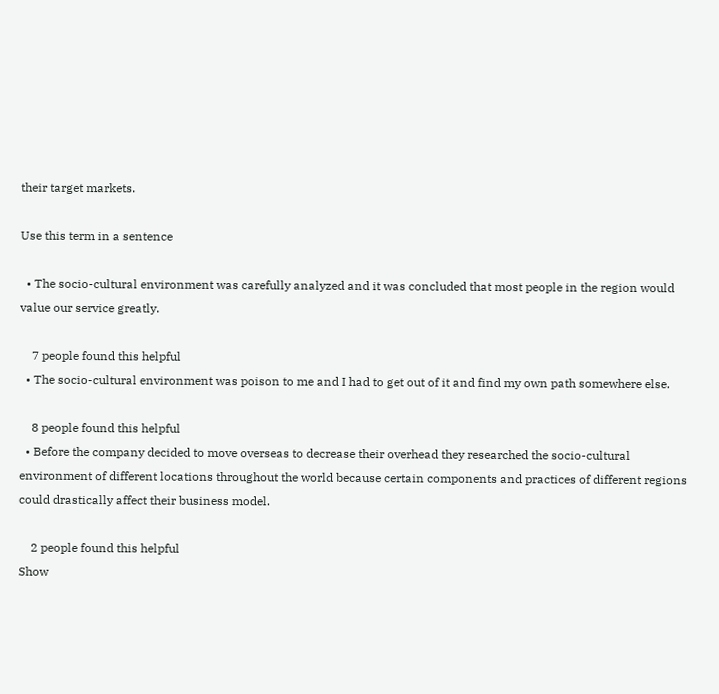their target markets.

Use this term in a sentence

  • The socio-cultural environment was carefully analyzed and it was concluded that most people in the region would value our service greatly.

    7 people found this helpful
  • The socio-cultural environment was poison to me and I had to get out of it and find my own path somewhere else.

    8 people found this helpful
  • Before the company decided to move overseas to decrease their overhead they researched the socio-cultural environment of different locations throughout the world because certain components and practices of different regions could drastically affect their business model.

    2 people found this helpful
Show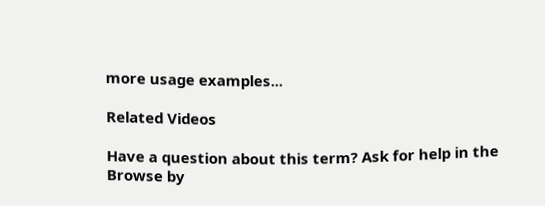more usage examples...

Related Videos

Have a question about this term? Ask for help in the
Browse by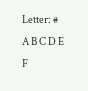Letter: # A B C D E F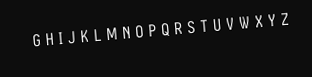G H I J K L M N O P Q R S T U V W X Y Z